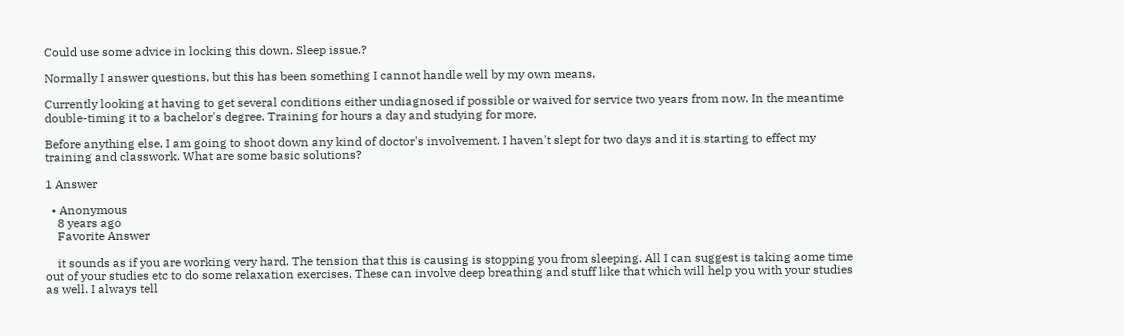Could use some advice in locking this down. Sleep issue.?

Normally I answer questions, but this has been something I cannot handle well by my own means,

Currently looking at having to get several conditions either undiagnosed if possible or waived for service two years from now. In the meantime double-timing it to a bachelor's degree. Training for hours a day and studying for more.

Before anything else, I am going to shoot down any kind of doctor's involvement. I haven't slept for two days and it is starting to effect my training and classwork. What are some basic solutions?

1 Answer

  • Anonymous
    8 years ago
    Favorite Answer

    it sounds as if you are working very hard. The tension that this is causing is stopping you from sleeping. All I can suggest is taking aome time out of your studies etc to do some relaxation exercises. These can involve deep breathing and stuff like that which will help you with your studies as well. I always tell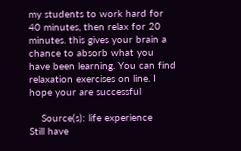my students to work hard for 40 minutes, then relax for 20 minutes. this gives your brain a chance to absorb what you have been learning. You can find relaxation exercises on line. I hope your are successful

    Source(s): life experience
Still have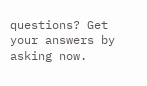questions? Get your answers by asking now.